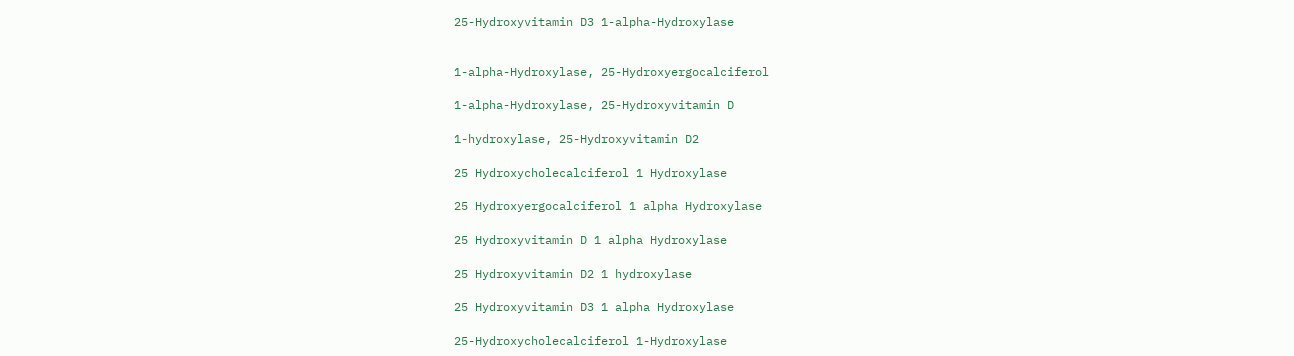25-Hydroxyvitamin D3 1-alpha-Hydroxylase


1-alpha-Hydroxylase, 25-Hydroxyergocalciferol

1-alpha-Hydroxylase, 25-Hydroxyvitamin D

1-hydroxylase, 25-Hydroxyvitamin D2

25 Hydroxycholecalciferol 1 Hydroxylase

25 Hydroxyergocalciferol 1 alpha Hydroxylase

25 Hydroxyvitamin D 1 alpha Hydroxylase

25 Hydroxyvitamin D2 1 hydroxylase

25 Hydroxyvitamin D3 1 alpha Hydroxylase

25-Hydroxycholecalciferol 1-Hydroxylase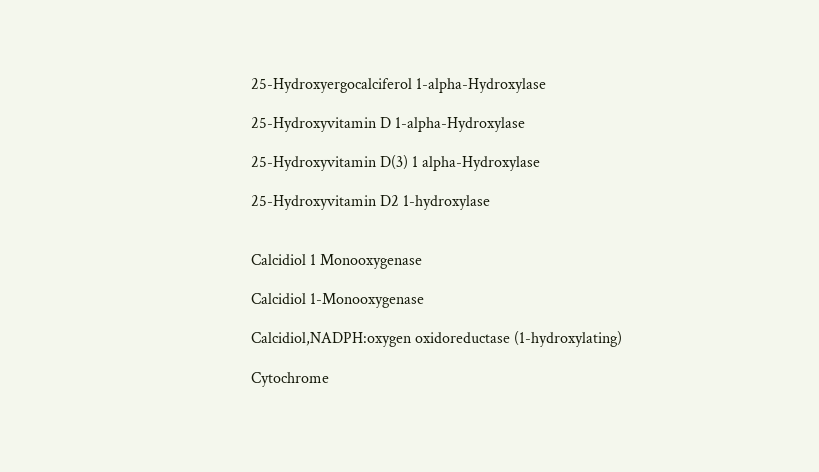25-Hydroxyergocalciferol 1-alpha-Hydroxylase

25-Hydroxyvitamin D 1-alpha-Hydroxylase

25-Hydroxyvitamin D(3) 1 alpha-Hydroxylase

25-Hydroxyvitamin D2 1-hydroxylase


Calcidiol 1 Monooxygenase

Calcidiol 1-Monooxygenase

Calcidiol,NADPH:oxygen oxidoreductase (1-hydroxylating)

Cytochrome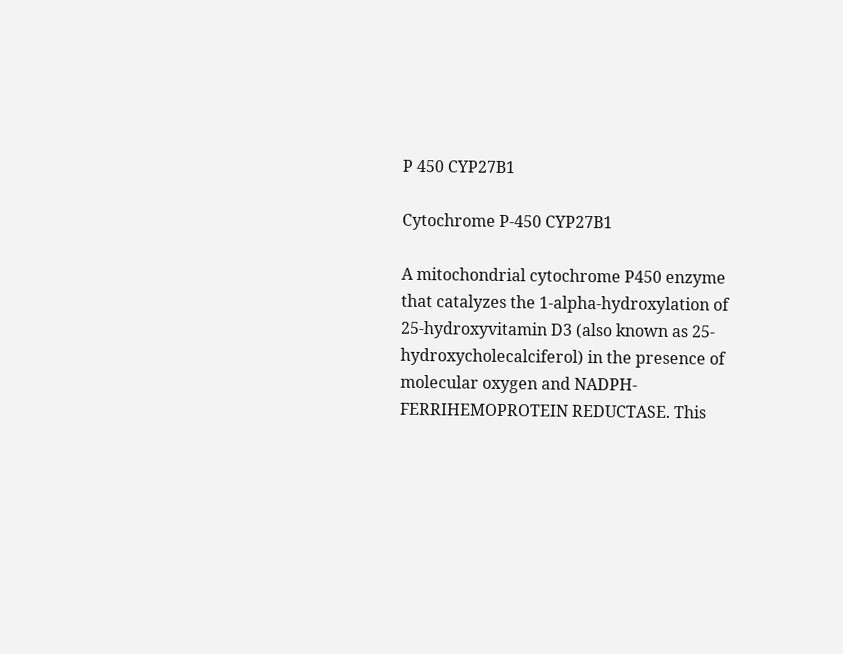P 450 CYP27B1

Cytochrome P-450 CYP27B1

A mitochondrial cytochrome P450 enzyme that catalyzes the 1-alpha-hydroxylation of 25-hydroxyvitamin D3 (also known as 25-hydroxycholecalciferol) in the presence of molecular oxygen and NADPH-FERRIHEMOPROTEIN REDUCTASE. This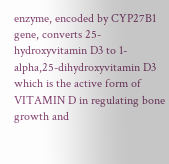enzyme, encoded by CYP27B1 gene, converts 25-hydroxyvitamin D3 to 1-alpha,25-dihydroxyvitamin D3 which is the active form of VITAMIN D in regulating bone growth and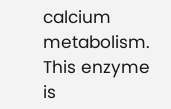calcium metabolism. This enzyme is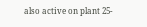also active on plant 25-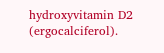hydroxyvitamin D2 (ergocalciferol).